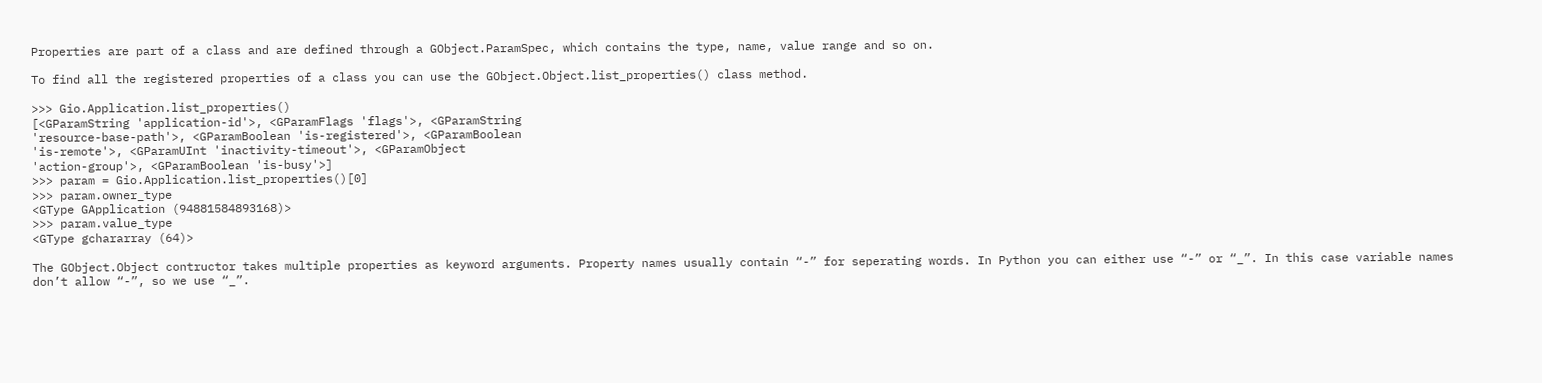Properties are part of a class and are defined through a GObject.ParamSpec, which contains the type, name, value range and so on.

To find all the registered properties of a class you can use the GObject.Object.list_properties() class method.

>>> Gio.Application.list_properties()
[<GParamString 'application-id'>, <GParamFlags 'flags'>, <GParamString
'resource-base-path'>, <GParamBoolean 'is-registered'>, <GParamBoolean
'is-remote'>, <GParamUInt 'inactivity-timeout'>, <GParamObject
'action-group'>, <GParamBoolean 'is-busy'>]
>>> param = Gio.Application.list_properties()[0]
>>> param.owner_type
<GType GApplication (94881584893168)>
>>> param.value_type
<GType gchararray (64)>

The GObject.Object contructor takes multiple properties as keyword arguments. Property names usually contain “-” for seperating words. In Python you can either use “-” or “_”. In this case variable names don’t allow “-”, so we use “_”.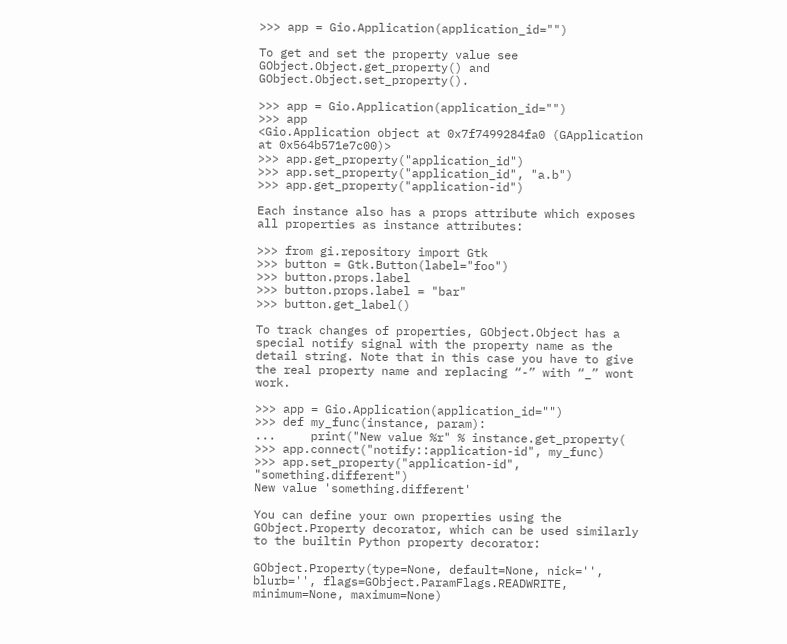>>> app = Gio.Application(application_id="")

To get and set the property value see GObject.Object.get_property() and GObject.Object.set_property().

>>> app = Gio.Application(application_id="")
>>> app
<Gio.Application object at 0x7f7499284fa0 (GApplication at 0x564b571e7c00)>
>>> app.get_property("application_id")
>>> app.set_property("application_id", "a.b")
>>> app.get_property("application-id")

Each instance also has a props attribute which exposes all properties as instance attributes:

>>> from gi.repository import Gtk
>>> button = Gtk.Button(label="foo")
>>> button.props.label
>>> button.props.label = "bar"
>>> button.get_label()

To track changes of properties, GObject.Object has a special notify signal with the property name as the detail string. Note that in this case you have to give the real property name and replacing “-” with “_” wont work.

>>> app = Gio.Application(application_id="")
>>> def my_func(instance, param):
...     print("New value %r" % instance.get_property(
>>> app.connect("notify::application-id", my_func)
>>> app.set_property("application-id", "something.different")
New value 'something.different'

You can define your own properties using the GObject.Property decorator, which can be used similarly to the builtin Python property decorator:

GObject.Property(type=None, default=None, nick='', blurb='', flags=GObject.ParamFlags.READWRITE, minimum=None, maximum=None)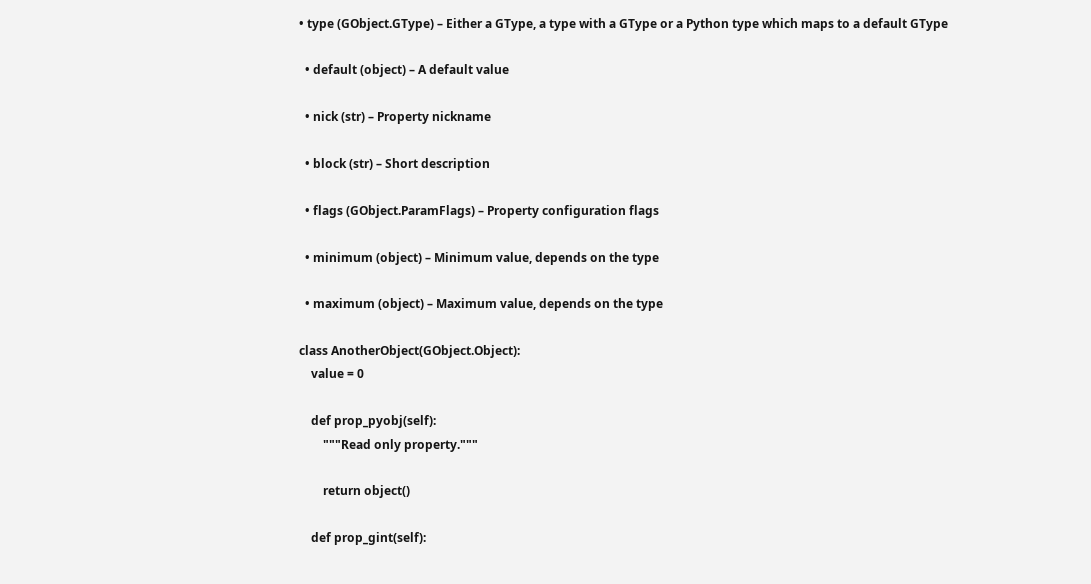• type (GObject.GType) – Either a GType, a type with a GType or a Python type which maps to a default GType

  • default (object) – A default value

  • nick (str) – Property nickname

  • block (str) – Short description

  • flags (GObject.ParamFlags) – Property configuration flags

  • minimum (object) – Minimum value, depends on the type

  • maximum (object) – Maximum value, depends on the type

class AnotherObject(GObject.Object):
    value = 0

    def prop_pyobj(self):
        """Read only property."""

        return object()

    def prop_gint(self):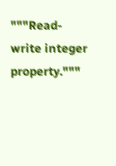"""Read-write integer property."""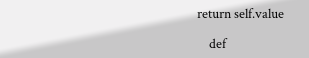return self.value

    def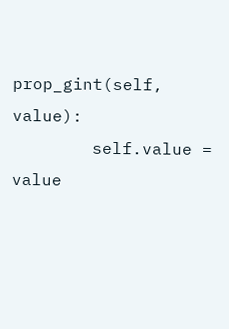prop_gint(self, value):
        self.value = value